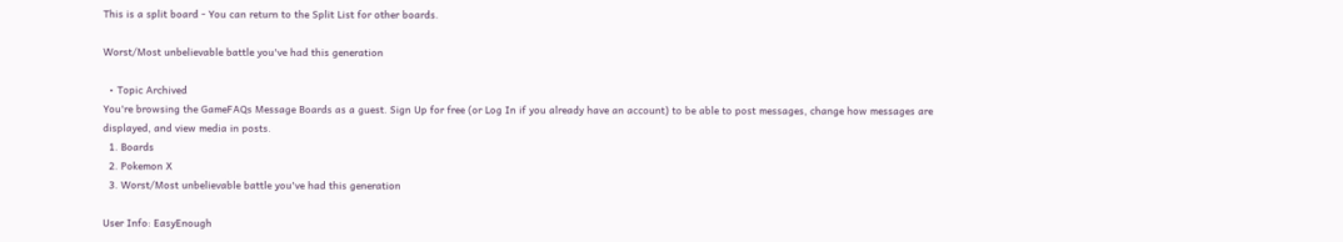This is a split board - You can return to the Split List for other boards.

Worst/Most unbelievable battle you've had this generation

  • Topic Archived
You're browsing the GameFAQs Message Boards as a guest. Sign Up for free (or Log In if you already have an account) to be able to post messages, change how messages are displayed, and view media in posts.
  1. Boards
  2. Pokemon X
  3. Worst/Most unbelievable battle you've had this generation

User Info: EasyEnough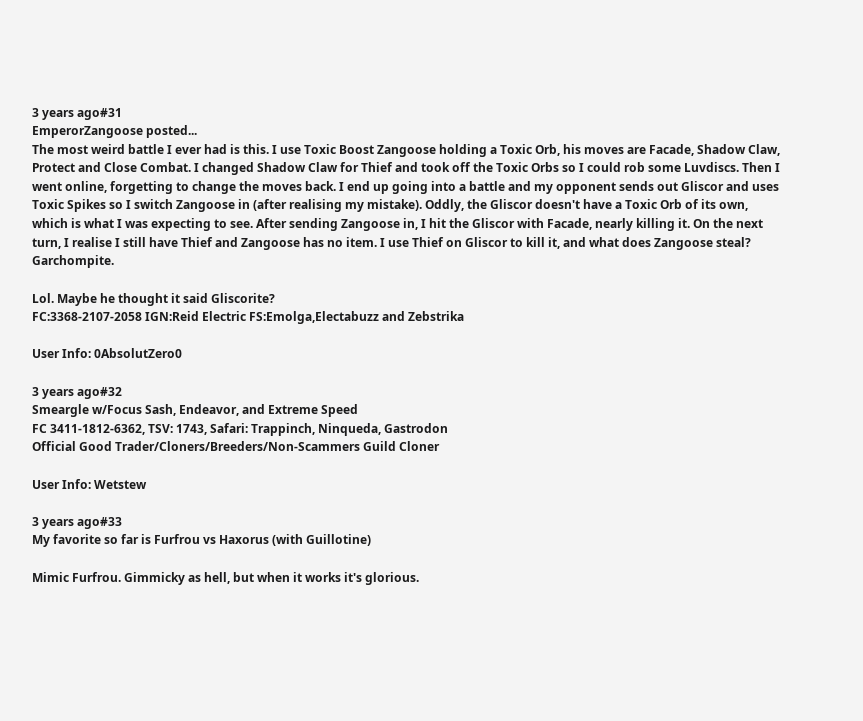3 years ago#31
EmperorZangoose posted...
The most weird battle I ever had is this. I use Toxic Boost Zangoose holding a Toxic Orb, his moves are Facade, Shadow Claw, Protect and Close Combat. I changed Shadow Claw for Thief and took off the Toxic Orbs so I could rob some Luvdiscs. Then I went online, forgetting to change the moves back. I end up going into a battle and my opponent sends out Gliscor and uses Toxic Spikes so I switch Zangoose in (after realising my mistake). Oddly, the Gliscor doesn't have a Toxic Orb of its own, which is what I was expecting to see. After sending Zangoose in, I hit the Gliscor with Facade, nearly killing it. On the next turn, I realise I still have Thief and Zangoose has no item. I use Thief on Gliscor to kill it, and what does Zangoose steal? Garchompite.

Lol. Maybe he thought it said Gliscorite?
FC:3368-2107-2058 IGN:Reid Electric FS:Emolga,Electabuzz and Zebstrika

User Info: 0AbsolutZero0

3 years ago#32
Smeargle w/Focus Sash, Endeavor, and Extreme Speed
FC 3411-1812-6362, TSV: 1743, Safari: Trappinch, Ninqueda, Gastrodon
Official Good Trader/Cloners/Breeders/Non-Scammers Guild Cloner

User Info: Wetstew

3 years ago#33
My favorite so far is Furfrou vs Haxorus (with Guillotine)

Mimic Furfrou. Gimmicky as hell, but when it works it's glorious.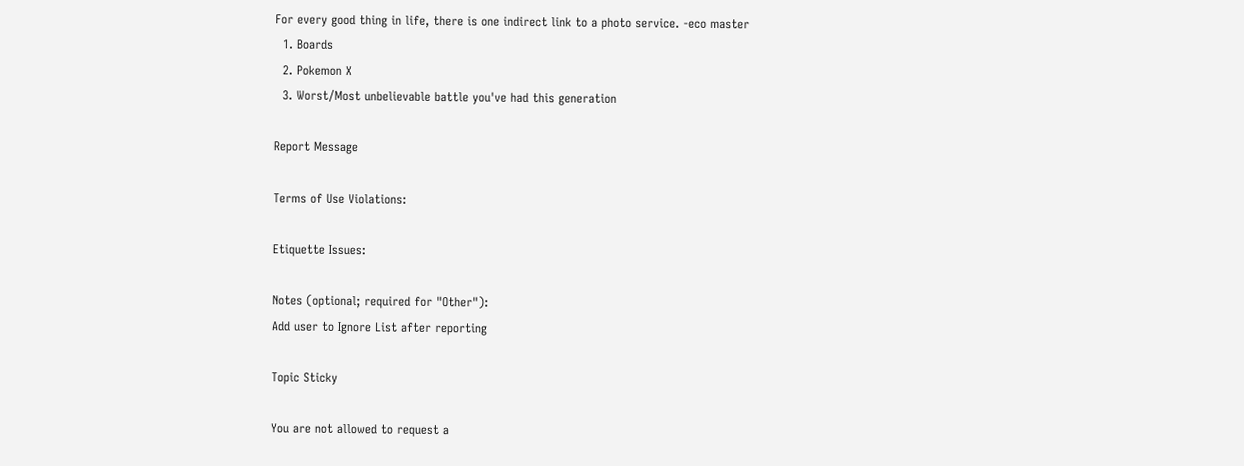For every good thing in life, there is one indirect link to a photo service. -eco master
  1. Boards
  2. Pokemon X
  3. Worst/Most unbelievable battle you've had this generation

Report Message

Terms of Use Violations:

Etiquette Issues:

Notes (optional; required for "Other"):
Add user to Ignore List after reporting

Topic Sticky

You are not allowed to request a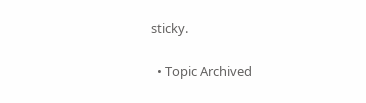sticky.

  • Topic Archived